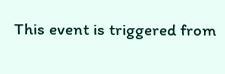This event is triggered from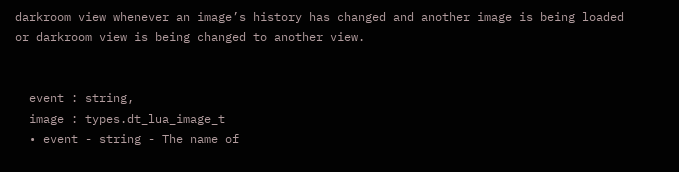darkroom view whenever an image’s history has changed and another image is being loaded or darkroom view is being changed to another view.


  event : string,
  image : types.dt_lua_image_t
  • event - string - The name of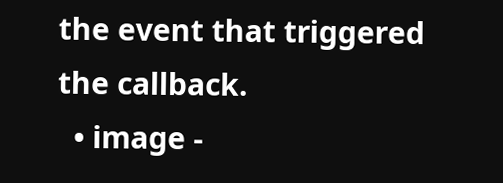the event that triggered the callback.
  • image -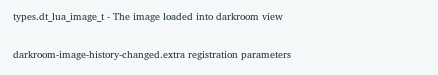types.dt_lua_image_t - The image loaded into darkroom view

darkroom-image-history-changed.extra registration parameters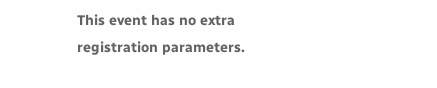This event has no extra registration parameters.